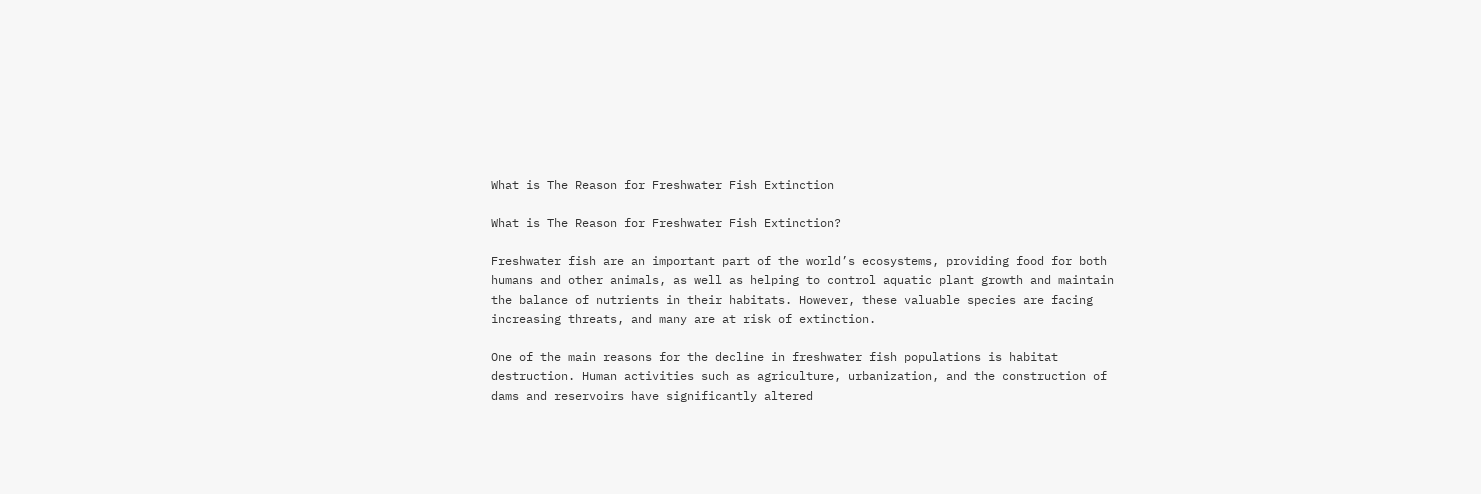What is The Reason for Freshwater Fish Extinction

What is The Reason for Freshwater Fish Extinction?

Freshwater fish are an important part of the world’s ecosystems, providing food for both humans and other animals, as well as helping to control aquatic plant growth and maintain the balance of nutrients in their habitats. However, these valuable species are facing increasing threats, and many are at risk of extinction.

One of the main reasons for the decline in freshwater fish populations is habitat destruction. Human activities such as agriculture, urbanization, and the construction of dams and reservoirs have significantly altered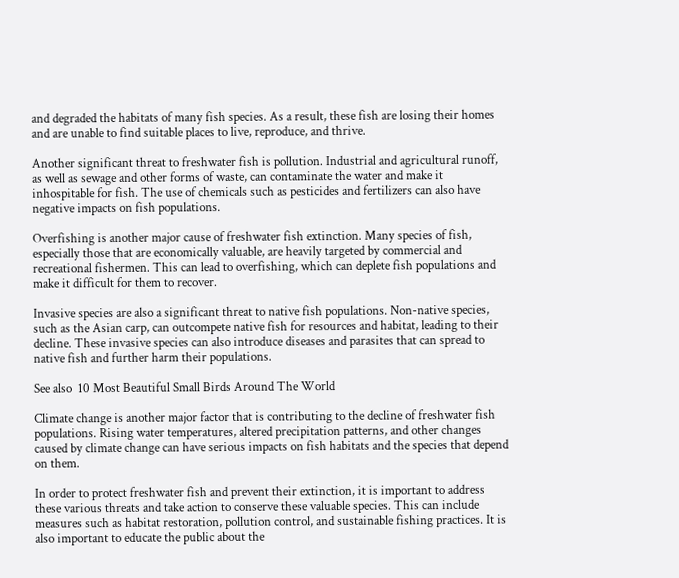and degraded the habitats of many fish species. As a result, these fish are losing their homes and are unable to find suitable places to live, reproduce, and thrive.

Another significant threat to freshwater fish is pollution. Industrial and agricultural runoff, as well as sewage and other forms of waste, can contaminate the water and make it inhospitable for fish. The use of chemicals such as pesticides and fertilizers can also have negative impacts on fish populations.

Overfishing is another major cause of freshwater fish extinction. Many species of fish, especially those that are economically valuable, are heavily targeted by commercial and recreational fishermen. This can lead to overfishing, which can deplete fish populations and make it difficult for them to recover.

Invasive species are also a significant threat to native fish populations. Non-native species, such as the Asian carp, can outcompete native fish for resources and habitat, leading to their decline. These invasive species can also introduce diseases and parasites that can spread to native fish and further harm their populations.

See also  10 Most Beautiful Small Birds Around The World

Climate change is another major factor that is contributing to the decline of freshwater fish populations. Rising water temperatures, altered precipitation patterns, and other changes caused by climate change can have serious impacts on fish habitats and the species that depend on them.

In order to protect freshwater fish and prevent their extinction, it is important to address these various threats and take action to conserve these valuable species. This can include measures such as habitat restoration, pollution control, and sustainable fishing practices. It is also important to educate the public about the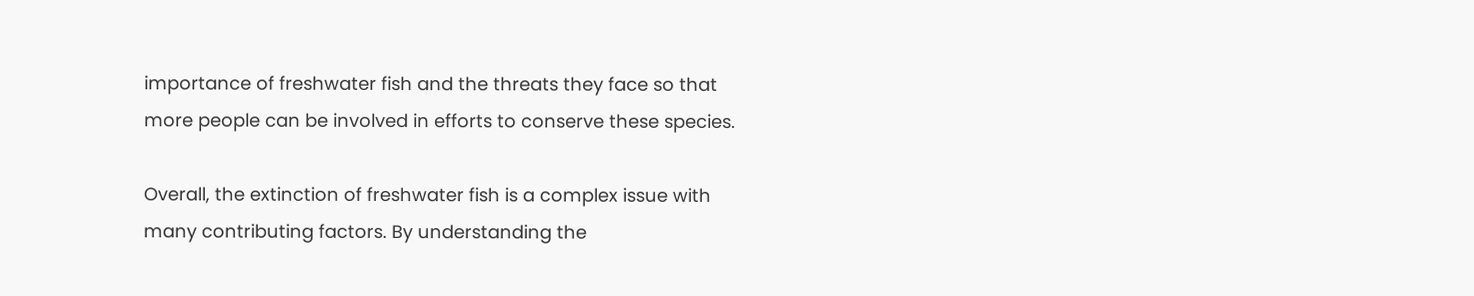importance of freshwater fish and the threats they face so that more people can be involved in efforts to conserve these species.

Overall, the extinction of freshwater fish is a complex issue with many contributing factors. By understanding the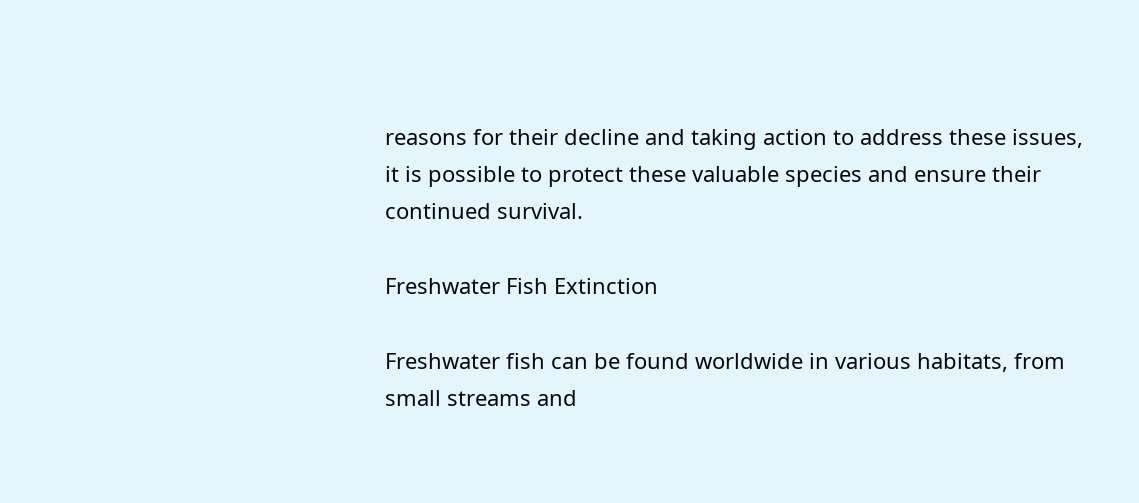reasons for their decline and taking action to address these issues, it is possible to protect these valuable species and ensure their continued survival.

Freshwater Fish Extinction

Freshwater fish can be found worldwide in various habitats, from small streams and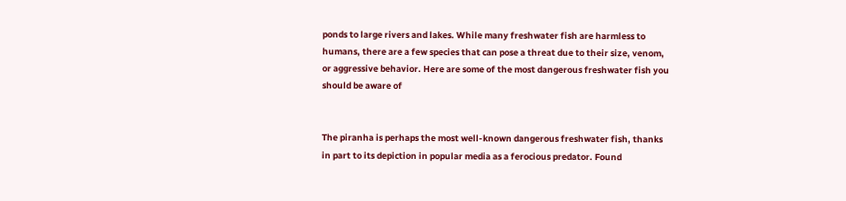ponds to large rivers and lakes. While many freshwater fish are harmless to humans, there are a few species that can pose a threat due to their size, venom, or aggressive behavior. Here are some of the most dangerous freshwater fish you should be aware of


The piranha is perhaps the most well-known dangerous freshwater fish, thanks in part to its depiction in popular media as a ferocious predator. Found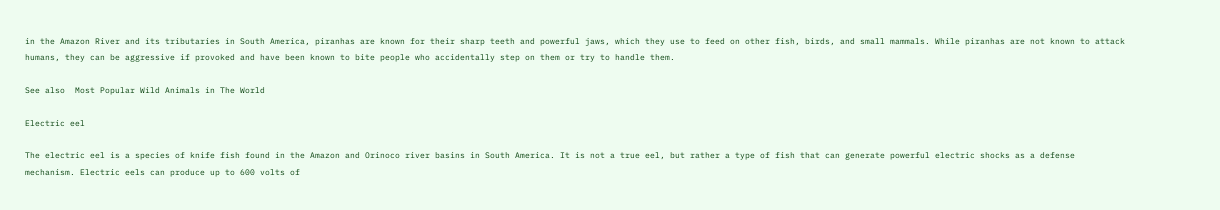in the Amazon River and its tributaries in South America, piranhas are known for their sharp teeth and powerful jaws, which they use to feed on other fish, birds, and small mammals. While piranhas are not known to attack humans, they can be aggressive if provoked and have been known to bite people who accidentally step on them or try to handle them.

See also  Most Popular Wild Animals in The World

Electric eel

The electric eel is a species of knife fish found in the Amazon and Orinoco river basins in South America. It is not a true eel, but rather a type of fish that can generate powerful electric shocks as a defense mechanism. Electric eels can produce up to 600 volts of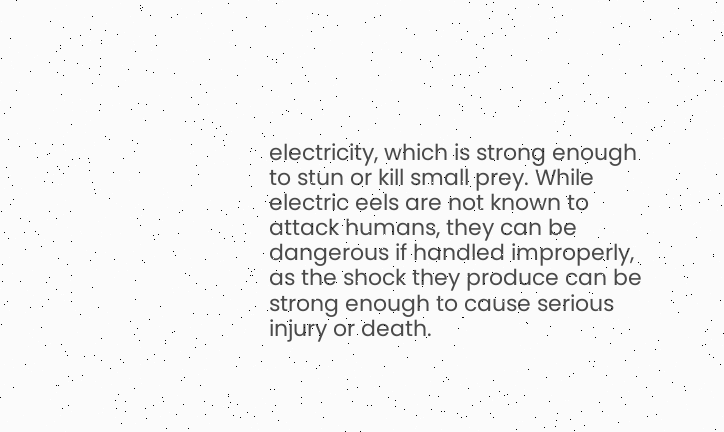electricity, which is strong enough to stun or kill small prey. While electric eels are not known to attack humans, they can be dangerous if handled improperly, as the shock they produce can be strong enough to cause serious injury or death.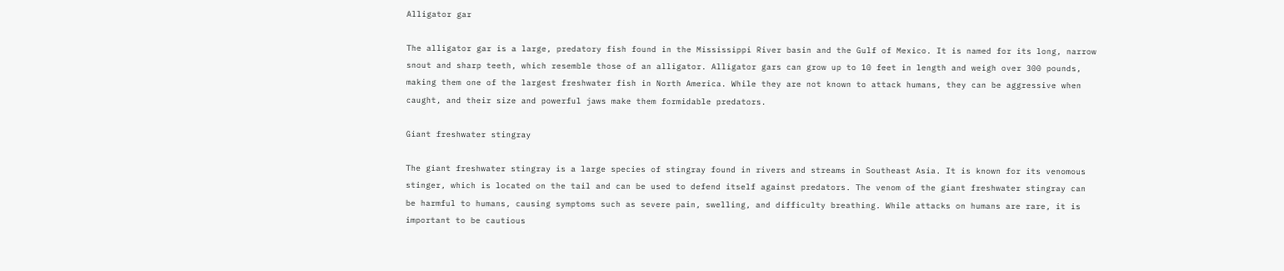Alligator gar

The alligator gar is a large, predatory fish found in the Mississippi River basin and the Gulf of Mexico. It is named for its long, narrow snout and sharp teeth, which resemble those of an alligator. Alligator gars can grow up to 10 feet in length and weigh over 300 pounds, making them one of the largest freshwater fish in North America. While they are not known to attack humans, they can be aggressive when caught, and their size and powerful jaws make them formidable predators.

Giant freshwater stingray

The giant freshwater stingray is a large species of stingray found in rivers and streams in Southeast Asia. It is known for its venomous stinger, which is located on the tail and can be used to defend itself against predators. The venom of the giant freshwater stingray can be harmful to humans, causing symptoms such as severe pain, swelling, and difficulty breathing. While attacks on humans are rare, it is important to be cautious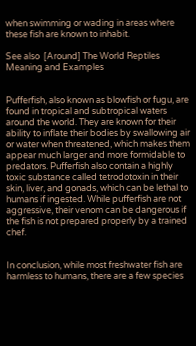when swimming or wading in areas where these fish are known to inhabit.

See also  [Around] The World Reptiles Meaning and Examples


Pufferfish, also known as blowfish or fugu, are found in tropical and subtropical waters around the world. They are known for their ability to inflate their bodies by swallowing air or water when threatened, which makes them appear much larger and more formidable to predators. Pufferfish also contain a highly toxic substance called tetrodotoxin in their skin, liver, and gonads, which can be lethal to humans if ingested. While pufferfish are not aggressive, their venom can be dangerous if the fish is not prepared properly by a trained chef.


In conclusion, while most freshwater fish are harmless to humans, there are a few species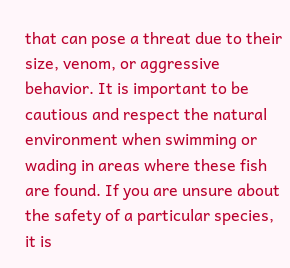that can pose a threat due to their size, venom, or aggressive behavior. It is important to be cautious and respect the natural environment when swimming or wading in areas where these fish are found. If you are unsure about the safety of a particular species, it is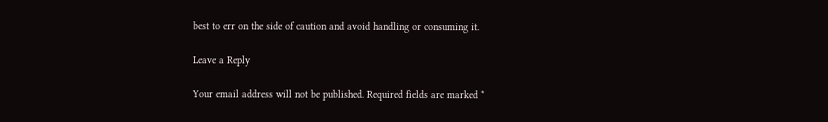best to err on the side of caution and avoid handling or consuming it.

Leave a Reply

Your email address will not be published. Required fields are marked *